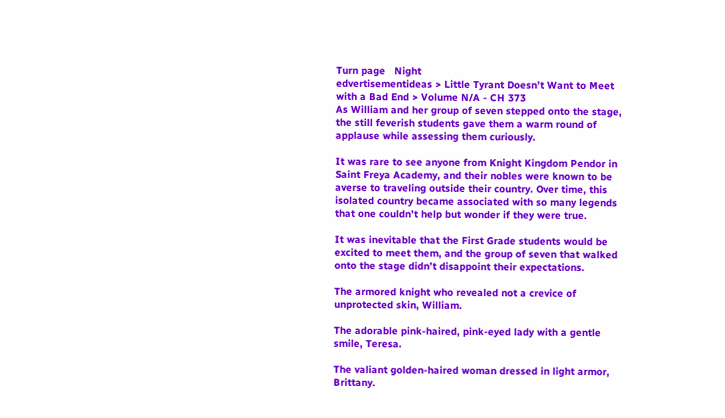Turn page   Night
edvertisementideas > Little Tyrant Doesn’t Want to Meet with a Bad End > Volume N/A - CH 373
As William and her group of seven stepped onto the stage, the still feverish students gave them a warm round of applause while assessing them curiously.

It was rare to see anyone from Knight Kingdom Pendor in Saint Freya Academy, and their nobles were known to be averse to traveling outside their country. Over time, this isolated country became associated with so many legends that one couldn’t help but wonder if they were true.

It was inevitable that the First Grade students would be excited to meet them, and the group of seven that walked onto the stage didn’t disappoint their expectations.

The armored knight who revealed not a crevice of unprotected skin, William.

The adorable pink-haired, pink-eyed lady with a gentle smile, Teresa.

The valiant golden-haired woman dressed in light armor, Brittany.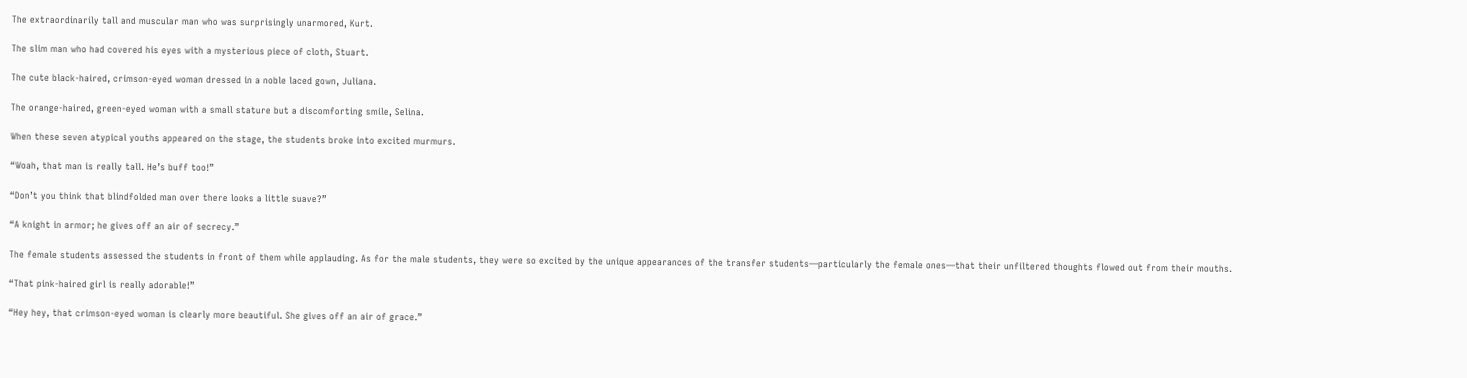The extraordinarily tall and muscular man who was surprisingly unarmored, Kurt.

The slim man who had covered his eyes with a mysterious piece of cloth, Stuart.

The cute black-haired, crimson-eyed woman dressed in a noble laced gown, Juliana.

The orange-haired, green-eyed woman with a small stature but a discomforting smile, Selina.

When these seven atypical youths appeared on the stage, the students broke into excited murmurs.

“Woah, that man is really tall. He’s buff too!”

“Don’t you think that blindfolded man over there looks a little suave?”

“A knight in armor; he gives off an air of secrecy.”

The female students assessed the students in front of them while applauding. As for the male students, they were so excited by the unique appearances of the transfer students—particularly the female ones—that their unfiltered thoughts flowed out from their mouths.

“That pink-haired girl is really adorable!”

“Hey hey, that crimson-eyed woman is clearly more beautiful. She gives off an air of grace.”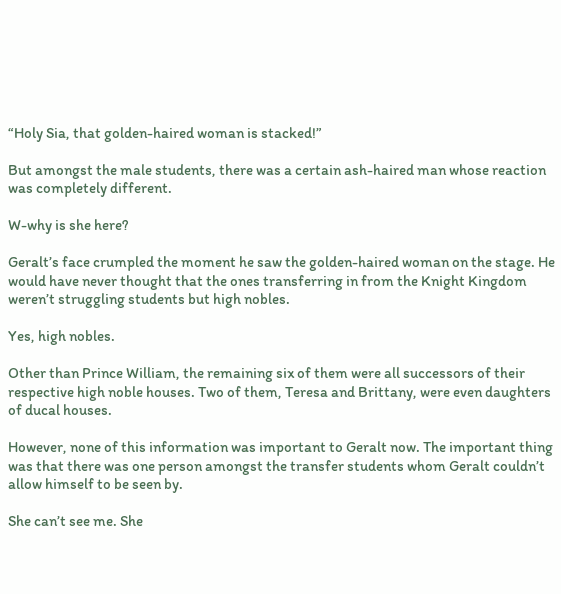“Holy Sia, that golden-haired woman is stacked!”

But amongst the male students, there was a certain ash-haired man whose reaction was completely different.

W-why is she here?

Geralt’s face crumpled the moment he saw the golden-haired woman on the stage. He would have never thought that the ones transferring in from the Knight Kingdom weren’t struggling students but high nobles.

Yes, high nobles.

Other than Prince William, the remaining six of them were all successors of their respective high noble houses. Two of them, Teresa and Brittany, were even daughters of ducal houses.

However, none of this information was important to Geralt now. The important thing was that there was one person amongst the transfer students whom Geralt couldn’t allow himself to be seen by.

She can’t see me. She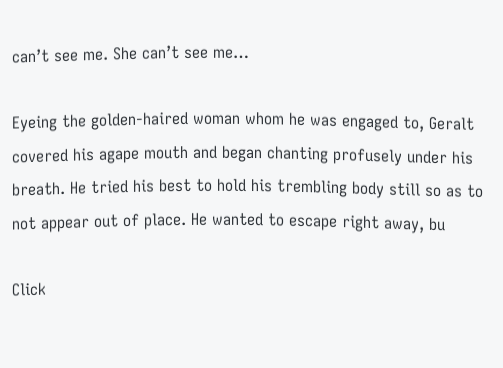can’t see me. She can’t see me…

Eyeing the golden-haired woman whom he was engaged to, Geralt covered his agape mouth and began chanting profusely under his breath. He tried his best to hold his trembling body still so as to not appear out of place. He wanted to escape right away, bu

Click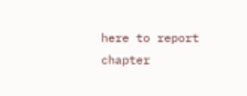here to report chapter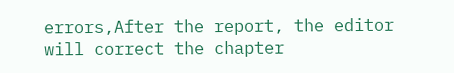errors,After the report, the editor will correct the chapter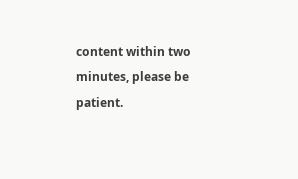content within two minutes, please be patient.